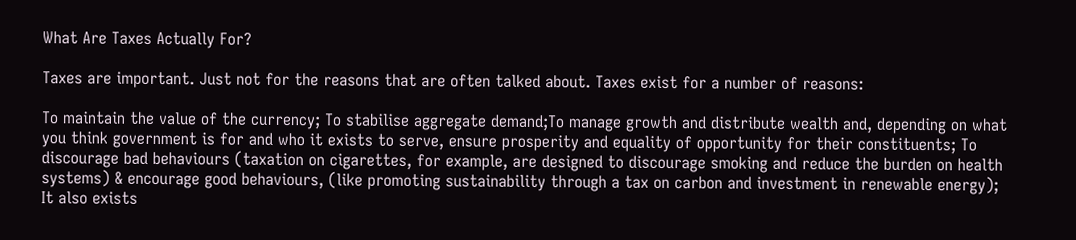What Are Taxes Actually For?

Taxes are important. Just not for the reasons that are often talked about. Taxes exist for a number of reasons:

To maintain the value of the currency; To stabilise aggregate demand;To manage growth and distribute wealth and, depending on what you think government is for and who it exists to serve, ensure prosperity and equality of opportunity for their constituents; To discourage bad behaviours (taxation on cigarettes, for example, are designed to discourage smoking and reduce the burden on health systems) & encourage good behaviours, (like promoting sustainability through a tax on carbon and investment in renewable energy); It also exists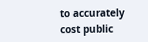to accurately cost public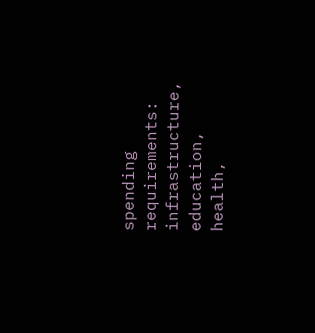spending requirements: infrastructure, education, health,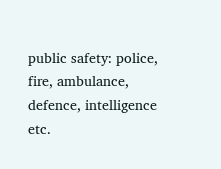public safety: police, fire, ambulance, defence, intelligence etc.